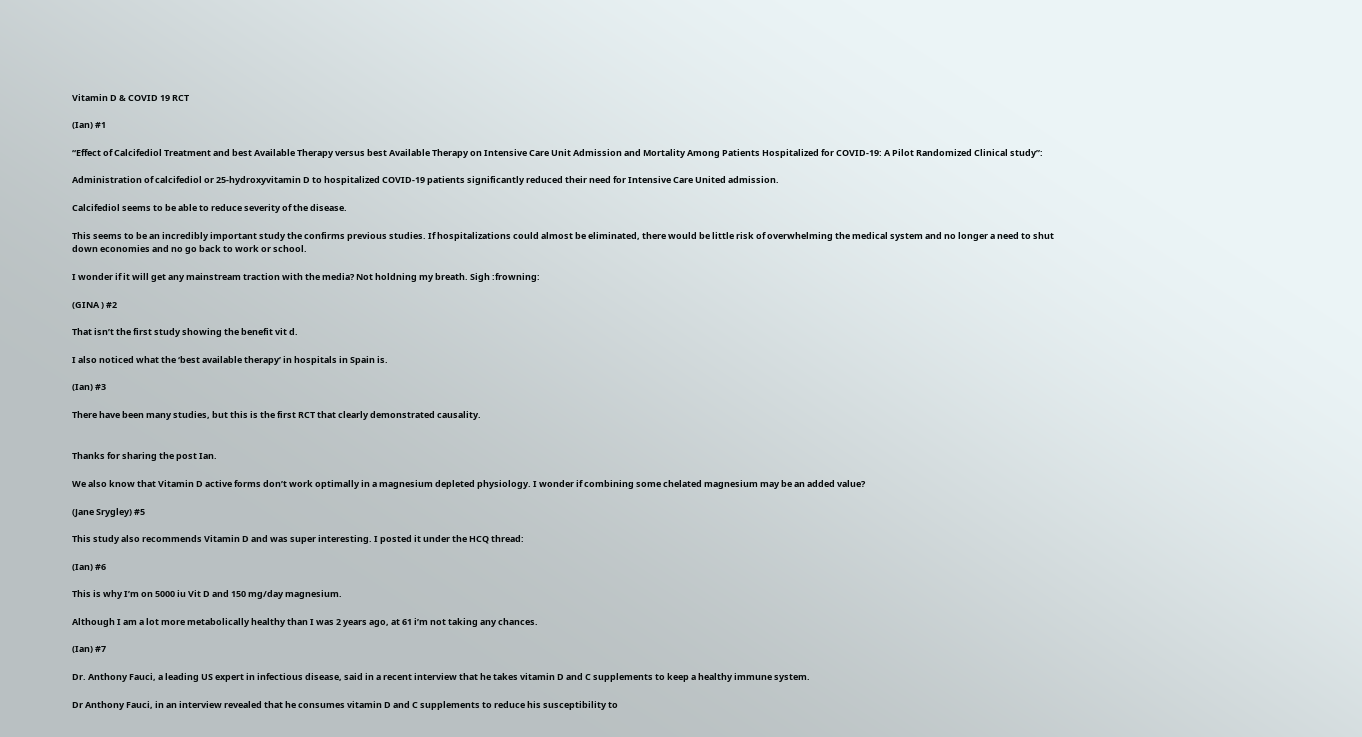Vitamin D & COVID 19 RCT

(Ian) #1

“Effect of Calcifediol Treatment and best Available Therapy versus best Available Therapy on Intensive Care Unit Admission and Mortality Among Patients Hospitalized for COVID-19: A Pilot Randomized Clinical study”:

Administration of calcifediol or 25-hydroxyvitamin D to hospitalized COVID-19 patients significantly reduced their need for Intensive Care United admission.

Calcifediol seems to be able to reduce severity of the disease.

This seems to be an incredibly important study the confirms previous studies. If hospitalizations could almost be eliminated, there would be little risk of overwhelming the medical system and no longer a need to shut down economies and no go back to work or school.

I wonder if it will get any mainstream traction with the media? Not holdning my breath. Sigh :frowning:

(GINA ) #2

That isn’t the first study showing the benefit vit d.

I also noticed what the ‘best available therapy’ in hospitals in Spain is.

(Ian) #3

There have been many studies, but this is the first RCT that clearly demonstrated causality.


Thanks for sharing the post Ian.

We also know that Vitamin D active forms don’t work optimally in a magnesium depleted physiology. I wonder if combining some chelated magnesium may be an added value?

(Jane Srygley) #5

This study also recommends Vitamin D and was super interesting. I posted it under the HCQ thread:

(Ian) #6

This is why I’m on 5000 iu Vit D and 150 mg/day magnesium.

Although I am a lot more metabolically healthy than I was 2 years ago, at 61 i’m not taking any chances.

(Ian) #7

Dr. Anthony Fauci, a leading US expert in infectious disease, said in a recent interview that he takes vitamin D and C supplements to keep a healthy immune system.

Dr Anthony Fauci, in an interview revealed that he consumes vitamin D and C supplements to reduce his susceptibility to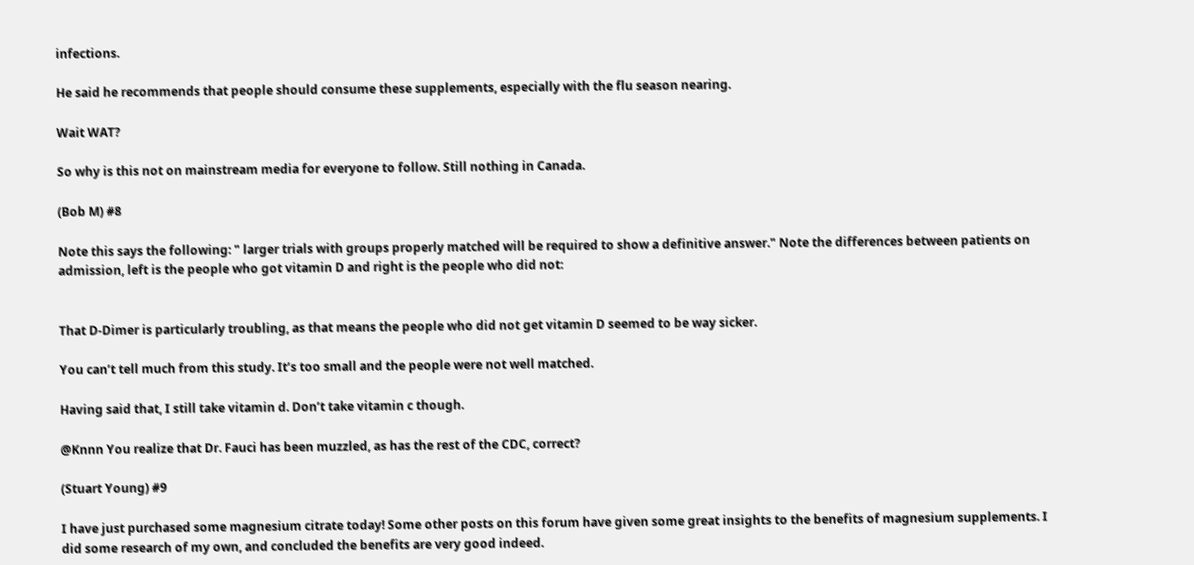infections.

He said he recommends that people should consume these supplements, especially with the flu season nearing.

Wait WAT?

So why is this not on mainstream media for everyone to follow. Still nothing in Canada.

(Bob M) #8

Note this says the following: " larger trials with groups properly matched will be required to show a definitive answer." Note the differences between patients on admission, left is the people who got vitamin D and right is the people who did not:


That D-Dimer is particularly troubling, as that means the people who did not get vitamin D seemed to be way sicker.

You can’t tell much from this study. It’s too small and the people were not well matched.

Having said that, I still take vitamin d. Don’t take vitamin c though.

@Knnn You realize that Dr. Fauci has been muzzled, as has the rest of the CDC, correct?

(Stuart Young) #9

I have just purchased some magnesium citrate today! Some other posts on this forum have given some great insights to the benefits of magnesium supplements. I did some research of my own, and concluded the benefits are very good indeed.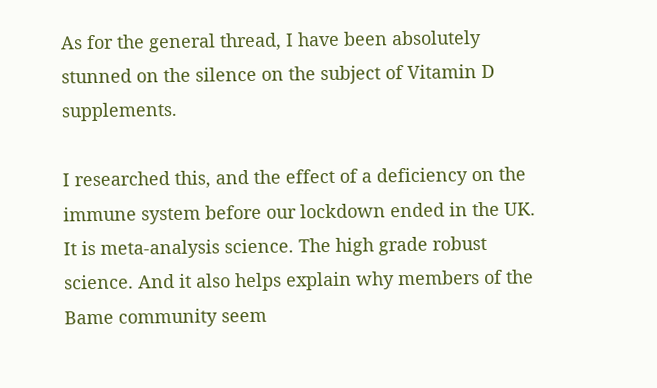As for the general thread, I have been absolutely stunned on the silence on the subject of Vitamin D supplements.

I researched this, and the effect of a deficiency on the immune system before our lockdown ended in the UK. It is meta-analysis science. The high grade robust science. And it also helps explain why members of the Bame community seem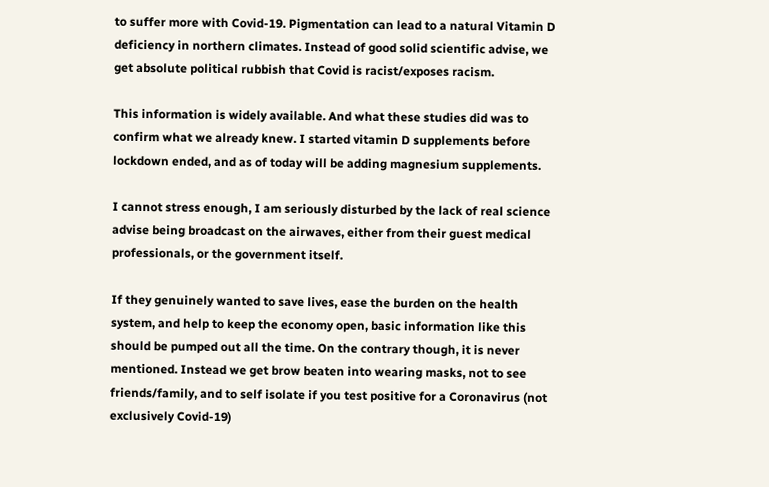to suffer more with Covid-19. Pigmentation can lead to a natural Vitamin D deficiency in northern climates. Instead of good solid scientific advise, we get absolute political rubbish that Covid is racist/exposes racism.

This information is widely available. And what these studies did was to confirm what we already knew. I started vitamin D supplements before lockdown ended, and as of today will be adding magnesium supplements.

I cannot stress enough, I am seriously disturbed by the lack of real science advise being broadcast on the airwaves, either from their guest medical professionals, or the government itself.

If they genuinely wanted to save lives, ease the burden on the health system, and help to keep the economy open, basic information like this should be pumped out all the time. On the contrary though, it is never mentioned. Instead we get brow beaten into wearing masks, not to see friends/family, and to self isolate if you test positive for a Coronavirus (not exclusively Covid-19)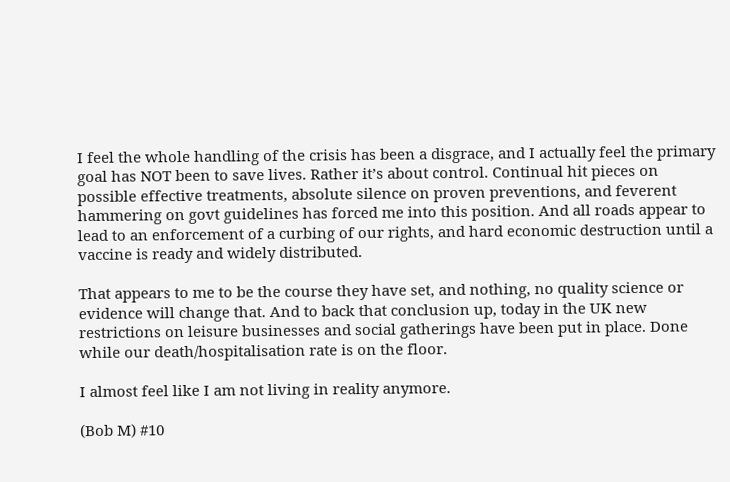I feel the whole handling of the crisis has been a disgrace, and I actually feel the primary goal has NOT been to save lives. Rather it’s about control. Continual hit pieces on possible effective treatments, absolute silence on proven preventions, and feverent hammering on govt guidelines has forced me into this position. And all roads appear to lead to an enforcement of a curbing of our rights, and hard economic destruction until a vaccine is ready and widely distributed.

That appears to me to be the course they have set, and nothing, no quality science or evidence will change that. And to back that conclusion up, today in the UK new restrictions on leisure businesses and social gatherings have been put in place. Done while our death/hospitalisation rate is on the floor.

I almost feel like I am not living in reality anymore.

(Bob M) #10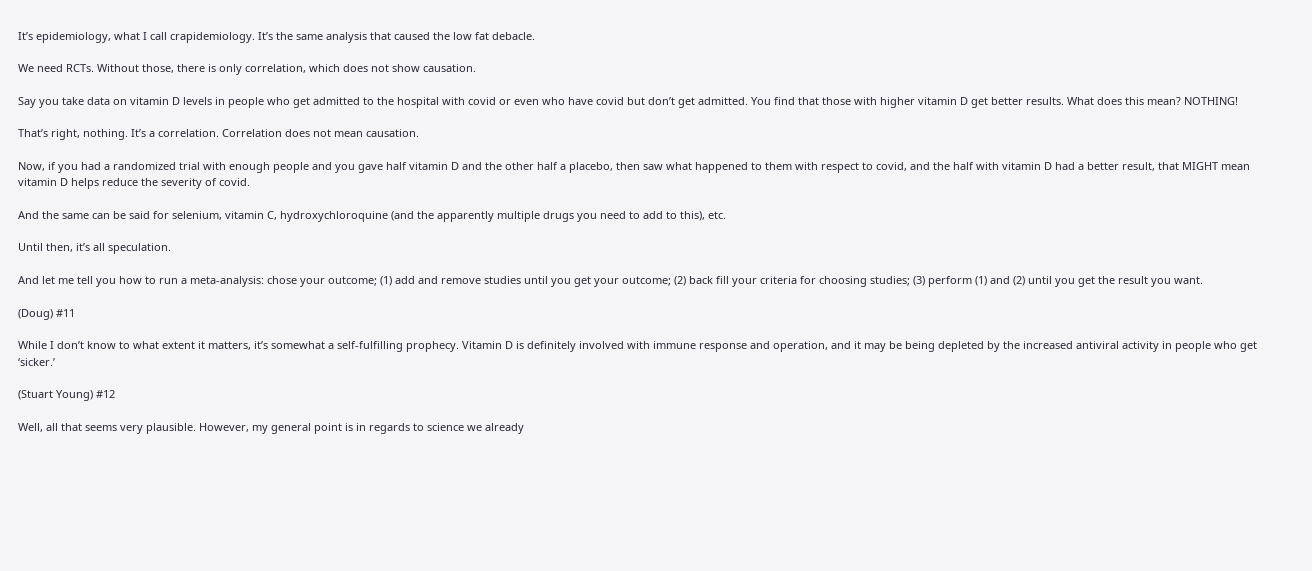It’s epidemiology, what I call crapidemiology. It’s the same analysis that caused the low fat debacle.

We need RCTs. Without those, there is only correlation, which does not show causation.

Say you take data on vitamin D levels in people who get admitted to the hospital with covid or even who have covid but don’t get admitted. You find that those with higher vitamin D get better results. What does this mean? NOTHING!

That’s right, nothing. It’s a correlation. Correlation does not mean causation.

Now, if you had a randomized trial with enough people and you gave half vitamin D and the other half a placebo, then saw what happened to them with respect to covid, and the half with vitamin D had a better result, that MIGHT mean vitamin D helps reduce the severity of covid.

And the same can be said for selenium, vitamin C, hydroxychloroquine (and the apparently multiple drugs you need to add to this), etc.

Until then, it’s all speculation.

And let me tell you how to run a meta-analysis: chose your outcome; (1) add and remove studies until you get your outcome; (2) back fill your criteria for choosing studies; (3) perform (1) and (2) until you get the result you want.

(Doug) #11

While I don’t know to what extent it matters, it’s somewhat a self-fulfilling prophecy. Vitamin D is definitely involved with immune response and operation, and it may be being depleted by the increased antiviral activity in people who get ‘sicker.’

(Stuart Young) #12

Well, all that seems very plausible. However, my general point is in regards to science we already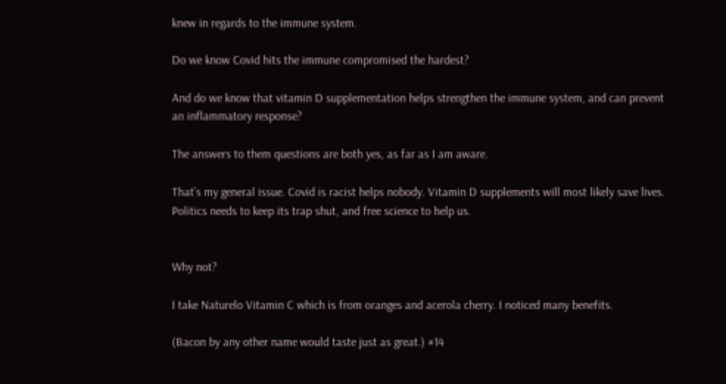knew in regards to the immune system.

Do we know Covid hits the immune compromised the hardest?

And do we know that vitamin D supplementation helps strengthen the immune system, and can prevent an inflammatory response?

The answers to them questions are both yes, as far as I am aware.

That’s my general issue. Covid is racist helps nobody. Vitamin D supplements will most likely save lives. Politics needs to keep its trap shut, and free science to help us.


Why not?

I take Naturelo Vitamin C which is from oranges and acerola cherry. I noticed many benefits.

(Bacon by any other name would taste just as great.) #14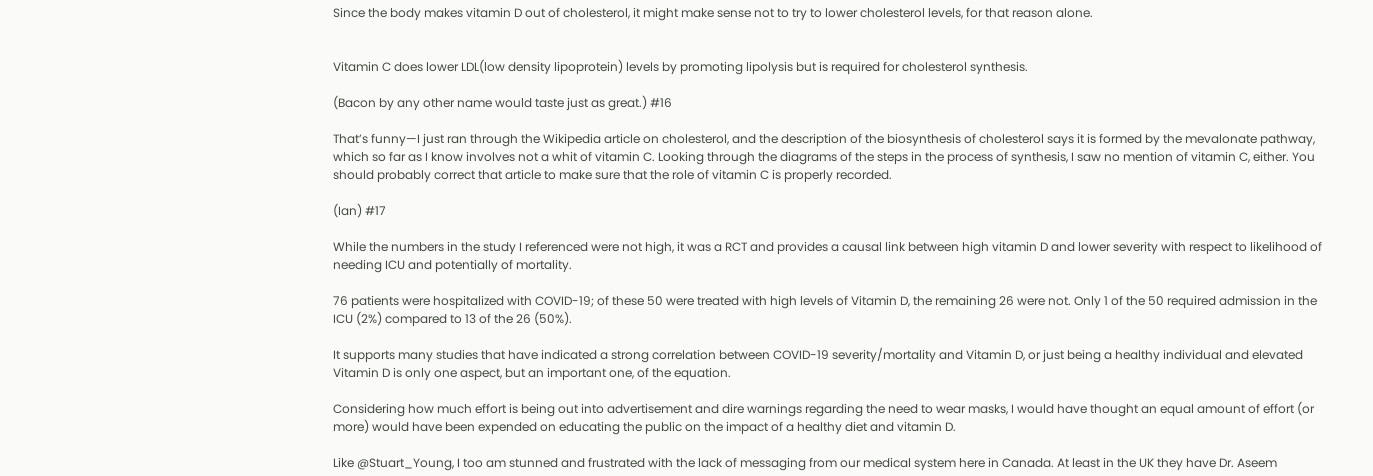Since the body makes vitamin D out of cholesterol, it might make sense not to try to lower cholesterol levels, for that reason alone.


Vitamin C does lower LDL(low density lipoprotein) levels by promoting lipolysis but is required for cholesterol synthesis.

(Bacon by any other name would taste just as great.) #16

That’s funny—I just ran through the Wikipedia article on cholesterol, and the description of the biosynthesis of cholesterol says it is formed by the mevalonate pathway, which so far as I know involves not a whit of vitamin C. Looking through the diagrams of the steps in the process of synthesis, I saw no mention of vitamin C, either. You should probably correct that article to make sure that the role of vitamin C is properly recorded.

(Ian) #17

While the numbers in the study I referenced were not high, it was a RCT and provides a causal link between high vitamin D and lower severity with respect to likelihood of needing ICU and potentially of mortality.

76 patients were hospitalized with COVID-19; of these 50 were treated with high levels of Vitamin D, the remaining 26 were not. Only 1 of the 50 required admission in the ICU (2%) compared to 13 of the 26 (50%).

It supports many studies that have indicated a strong correlation between COVID-19 severity/mortality and Vitamin D, or just being a healthy individual and elevated Vitamin D is only one aspect, but an important one, of the equation.

Considering how much effort is being out into advertisement and dire warnings regarding the need to wear masks, I would have thought an equal amount of effort (or more) would have been expended on educating the public on the impact of a healthy diet and vitamin D.

Like @Stuart_Young, I too am stunned and frustrated with the lack of messaging from our medical system here in Canada. At least in the UK they have Dr. Aseem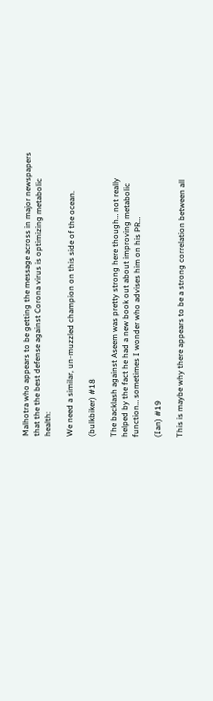Malhotra who appears to be getting the message across in major newspapers that the the best defense against Corona virus is optimizing metabolic health:

We need a similar, un-muzzled champion on this side of the ocean.

(bulkbiker) #18

The backlash against Aseem was pretty strong here though… not really helped by the fact he had a new book out about improving metabolic function… sometimes I wonder who advises him on his PR…

(Ian) #19

This is maybe why there appears to be a strong correlation between all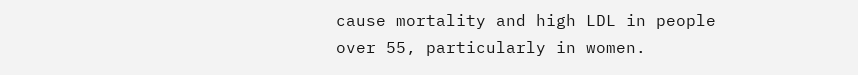cause mortality and high LDL in people over 55, particularly in women.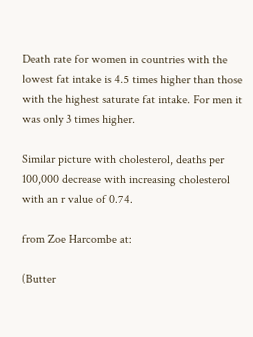Death rate for women in countries with the lowest fat intake is 4.5 times higher than those with the highest saturate fat intake. For men it was only 3 times higher.

Similar picture with cholesterol, deaths per 100,000 decrease with increasing cholesterol with an r value of 0.74.

from Zoe Harcombe at:

(Butter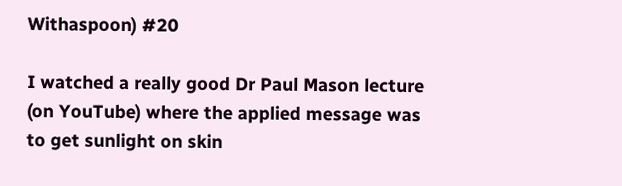Withaspoon) #20

I watched a really good Dr Paul Mason lecture (on YouTube) where the applied message was to get sunlight on skin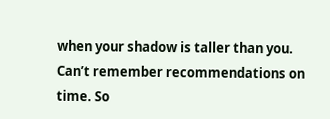when your shadow is taller than you. Can’t remember recommendations on time. So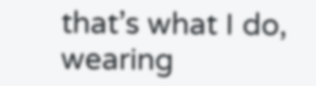that’s what I do, wearing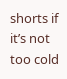shorts if it’s not too cold